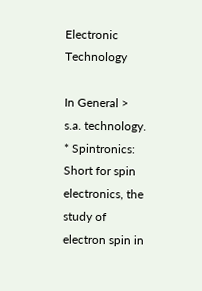Electronic Technology

In General > s.a. technology.
* Spintronics: Short for spin electronics, the study of electron spin in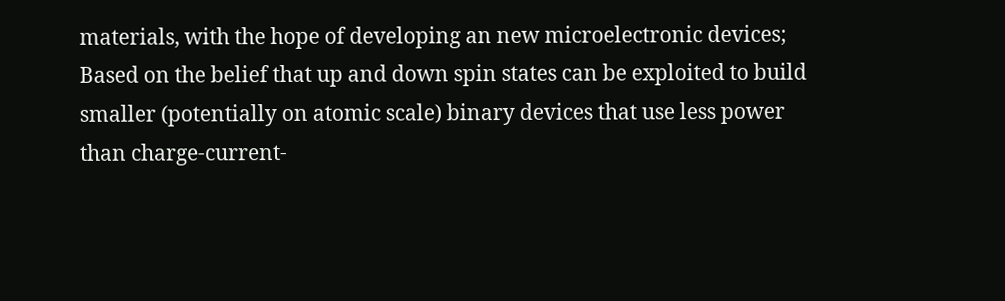materials, with the hope of developing an new microelectronic devices; Based on the belief that up and down spin states can be exploited to build smaller (potentially on atomic scale) binary devices that use less power than charge-current-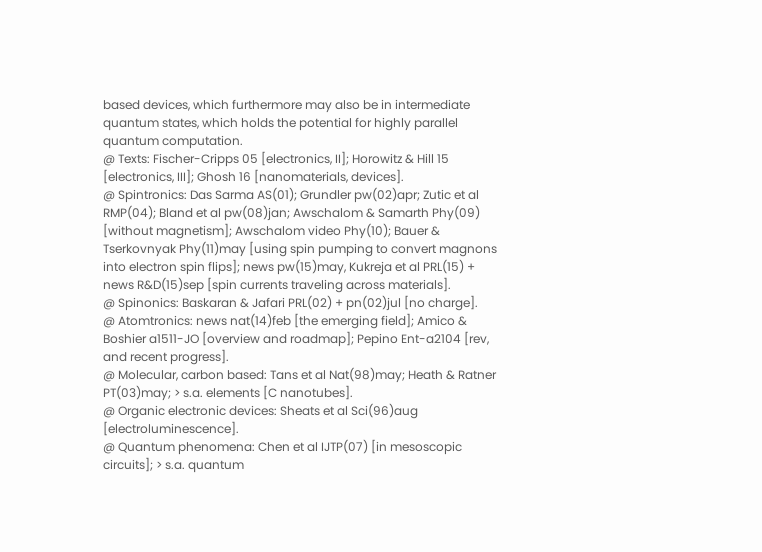based devices, which furthermore may also be in intermediate quantum states, which holds the potential for highly parallel quantum computation.
@ Texts: Fischer-Cripps 05 [electronics, II]; Horowitz & Hill 15 [electronics, III]; Ghosh 16 [nanomaterials, devices].
@ Spintronics: Das Sarma AS(01); Grundler pw(02)apr; Zutic et al RMP(04); Bland et al pw(08)jan; Awschalom & Samarth Phy(09) [without magnetism]; Awschalom video Phy(10); Bauer & Tserkovnyak Phy(11)may [using spin pumping to convert magnons into electron spin flips]; news pw(15)may, Kukreja et al PRL(15) + news R&D(15)sep [spin currents traveling across materials].
@ Spinonics: Baskaran & Jafari PRL(02) + pn(02)jul [no charge].
@ Atomtronics: news nat(14)feb [the emerging field]; Amico & Boshier a1511-JO [overview and roadmap]; Pepino Ent-a2104 [rev, and recent progress].
@ Molecular, carbon based: Tans et al Nat(98)may; Heath & Ratner PT(03)may; > s.a. elements [C nanotubes].
@ Organic electronic devices: Sheats et al Sci(96)aug [electroluminescence].
@ Quantum phenomena: Chen et al IJTP(07) [in mesoscopic circuits]; > s.a. quantum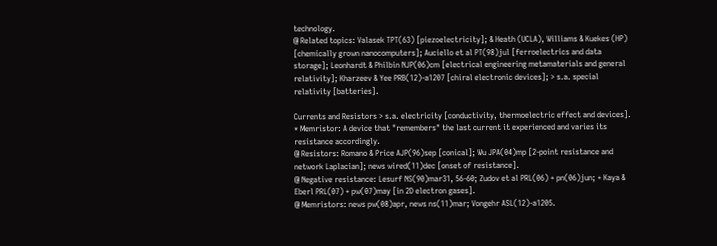technology.
@ Related topics: Valasek TPT(63) [piezoelectricity]; & Heath (UCLA), Williams & Kuekes (HP) [chemically grown nanocomputers]; Auciello et al PT(98)jul [ferroelectrics and data storage]; Leonhardt & Philbin NJP(06)cm [electrical engineering metamaterials and general relativity]; Kharzeev & Yee PRB(12)-a1207 [chiral electronic devices]; > s.a. special relativity [batteries].

Currents and Resistors > s.a. electricity [conductivity, thermoelectric effect and devices].
* Memristor: A device that "remembers" the last current it experienced and varies its resistance accordingly.
@ Resistors: Romano & Price AJP(96)sep [conical]; Wu JPA(04)mp [2-point resistance and network Laplacian]; news wired(11)dec [onset of resistance].
@ Negative resistance: Lesurf NS(90)mar31, 56-60; Zudov et al PRL(06) + pn(06)jun; + Kaya & Eberl PRL(07) + pw(07)may [in 2D electron gases].
@ Memristors: news pw(08)apr, news ns(11)mar; Vongehr ASL(12)-a1205.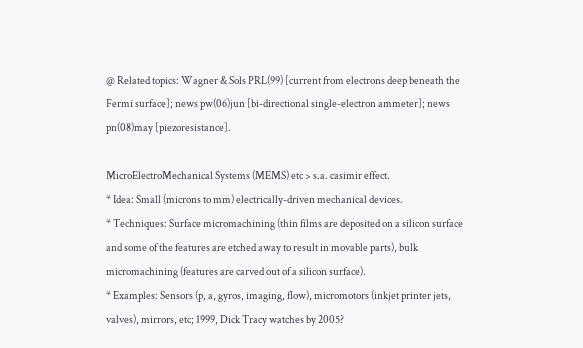@ Related topics: Wagner & Sols PRL(99) [current from electrons deep beneath the Fermi surface]; news pw(06)jun [bi-directional single-electron ammeter]; news pn(08)may [piezoresistance].

MicroElectroMechanical Systems (MEMS) etc > s.a. casimir effect.
* Idea: Small (microns to mm) electrically-driven mechanical devices.
* Techniques: Surface micromachining (thin films are deposited on a silicon surface and some of the features are etched away to result in movable parts), bulk micromachining (features are carved out of a silicon surface).
* Examples: Sensors (p, a, gyros, imaging, flow), micromotors (inkjet printer jets, valves), mirrors, etc; 1999, Dick Tracy watches by 2005?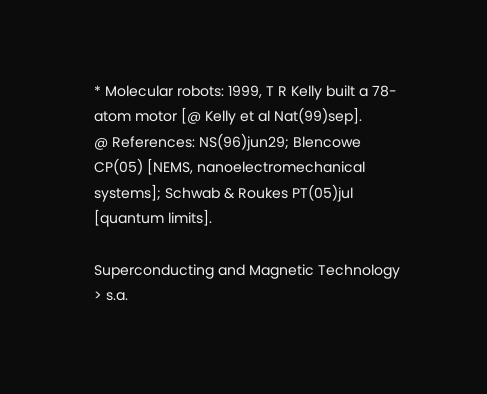* Molecular robots: 1999, T R Kelly built a 78-atom motor [@ Kelly et al Nat(99)sep].
@ References: NS(96)jun29; Blencowe CP(05) [NEMS, nanoelectromechanical systems]; Schwab & Roukes PT(05)jul [quantum limits].

Superconducting and Magnetic Technology > s.a.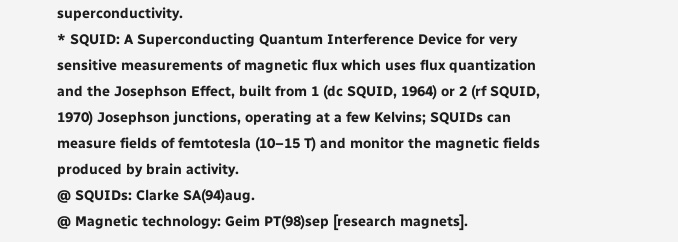superconductivity.
* SQUID: A Superconducting Quantum Interference Device for very sensitive measurements of magnetic flux which uses flux quantization and the Josephson Effect, built from 1 (dc SQUID, 1964) or 2 (rf SQUID, 1970) Josephson junctions, operating at a few Kelvins; SQUIDs can measure fields of femtotesla (10–15 T) and monitor the magnetic fields produced by brain activity.
@ SQUIDs: Clarke SA(94)aug.
@ Magnetic technology: Geim PT(98)sep [research magnets].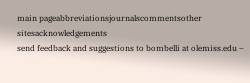main pageabbreviationsjournalscommentsother sitesacknowledgements
send feedback and suggestions to bombelli at olemiss.edu –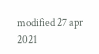modified 27 apr 2021